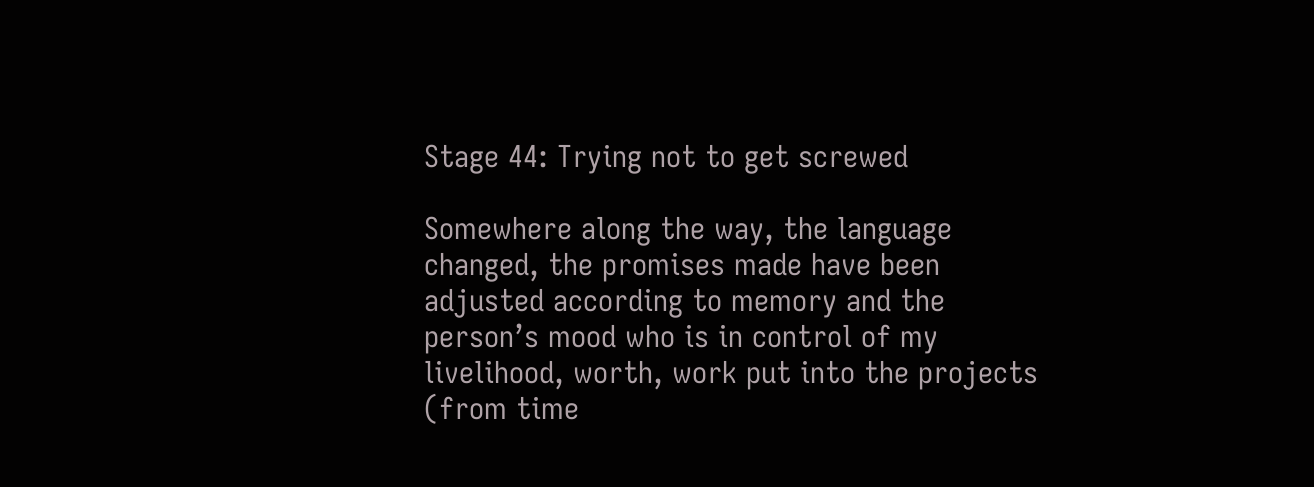Stage 44: Trying not to get screwed

Somewhere along the way, the language changed, the promises made have been adjusted according to memory and the person’s mood who is in control of my livelihood, worth, work put into the projects (from time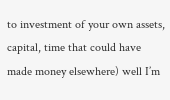to investment of your own assets, capital, time that could have made money elsewhere) well I’m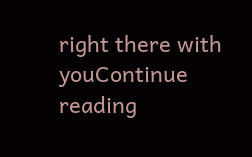right there with youContinue reading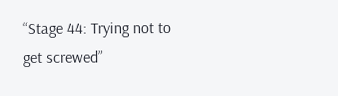“Stage 44: Trying not to get screwed”